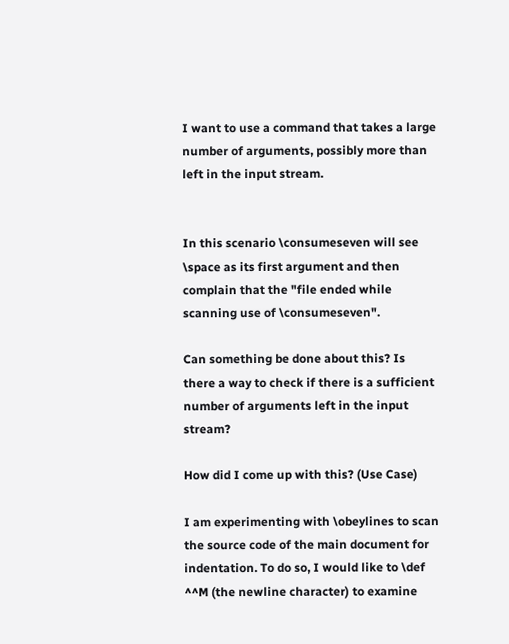I want to use a command that takes a large number of arguments, possibly more than left in the input stream.


In this scenario \consumeseven will see \space as its first argument and then complain that the "file ended while scanning use of \consumeseven".

Can something be done about this? Is there a way to check if there is a sufficient number of arguments left in the input stream?

How did I come up with this? (Use Case)

I am experimenting with \obeylines to scan the source code of the main document for indentation. To do so, I would like to \def ^^M (the newline character) to examine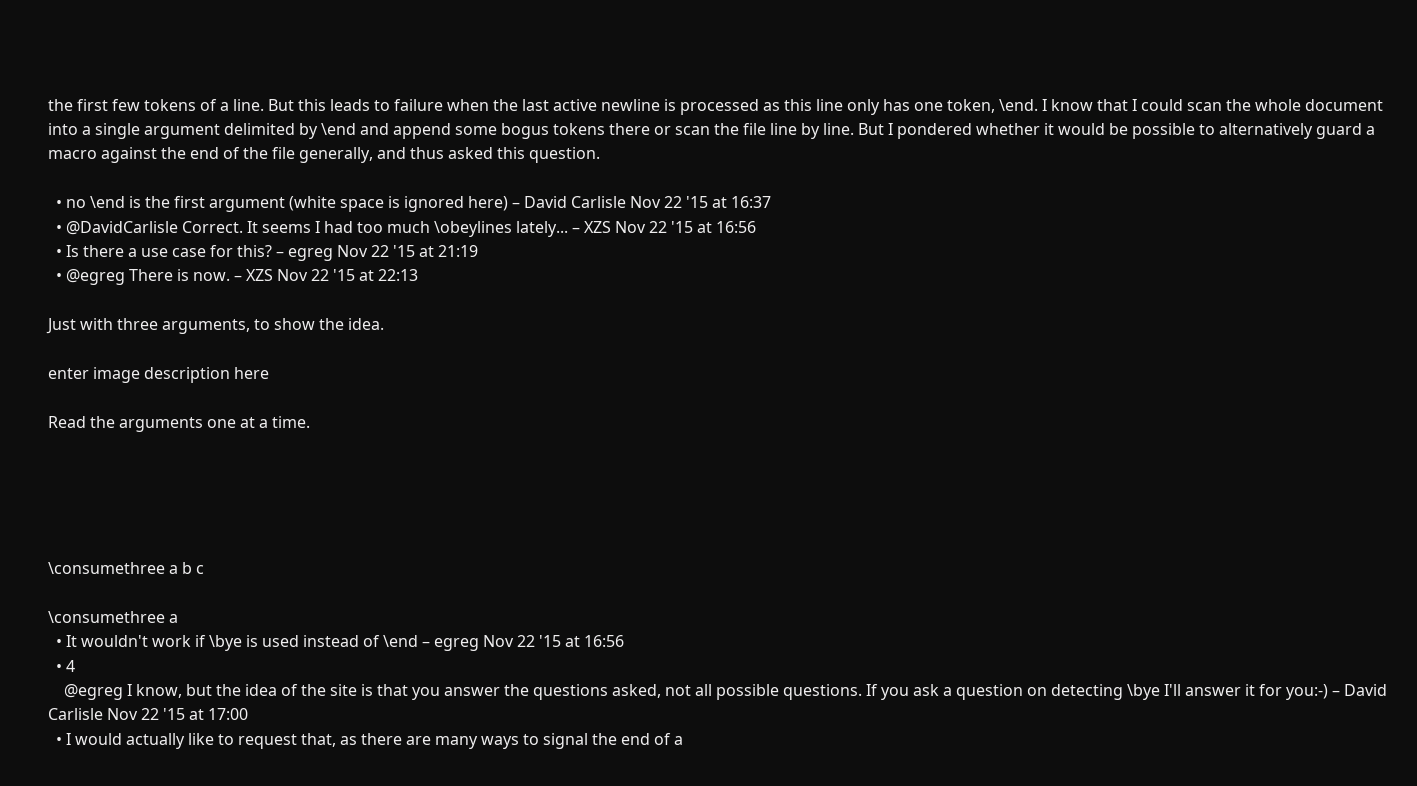the first few tokens of a line. But this leads to failure when the last active newline is processed as this line only has one token, \end. I know that I could scan the whole document into a single argument delimited by \end and append some bogus tokens there or scan the file line by line. But I pondered whether it would be possible to alternatively guard a macro against the end of the file generally, and thus asked this question.

  • no \end is the first argument (white space is ignored here) – David Carlisle Nov 22 '15 at 16:37
  • @DavidCarlisle Correct. It seems I had too much \obeylines lately... – XZS Nov 22 '15 at 16:56
  • Is there a use case for this? – egreg Nov 22 '15 at 21:19
  • @egreg There is now. – XZS Nov 22 '15 at 22:13

Just with three arguments, to show the idea.

enter image description here

Read the arguments one at a time.





\consumethree a b c

\consumethree a
  • It wouldn't work if \bye is used instead of \end – egreg Nov 22 '15 at 16:56
  • 4
    @egreg I know, but the idea of the site is that you answer the questions asked, not all possible questions. If you ask a question on detecting \bye I'll answer it for you:-) – David Carlisle Nov 22 '15 at 17:00
  • I would actually like to request that, as there are many ways to signal the end of a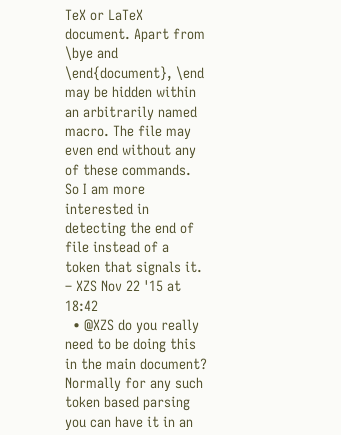TeX or LaTeX document. Apart from \bye and \end{document}, \end may be hidden within an arbitrarily named macro. The file may even end without any of these commands. So I am more interested in detecting the end of file instead of a token that signals it. – XZS Nov 22 '15 at 18:42
  • @XZS do you really need to be doing this in the main document? Normally for any such token based parsing you can have it in an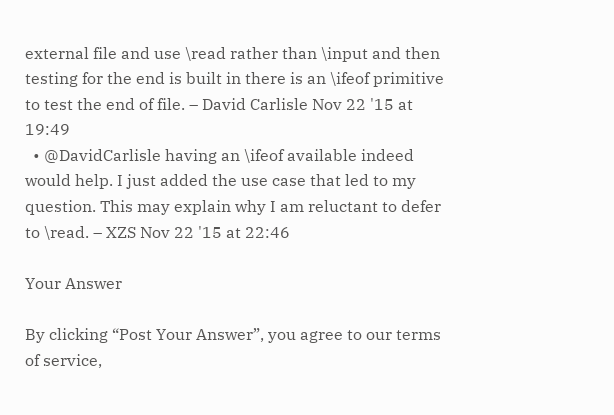external file and use \read rather than \input and then testing for the end is built in there is an \ifeof primitive to test the end of file. – David Carlisle Nov 22 '15 at 19:49
  • @DavidCarlisle having an \ifeof available indeed would help. I just added the use case that led to my question. This may explain why I am reluctant to defer to \read. – XZS Nov 22 '15 at 22:46

Your Answer

By clicking “Post Your Answer”, you agree to our terms of service,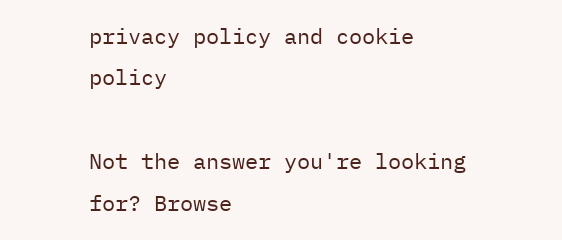privacy policy and cookie policy

Not the answer you're looking for? Browse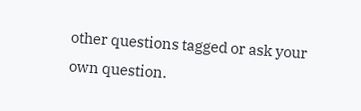other questions tagged or ask your own question.